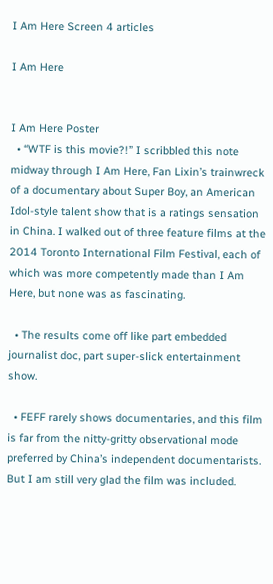I Am Here Screen 4 articles

I Am Here


I Am Here Poster
  • “WTF is this movie?!” I scribbled this note midway through I Am Here, Fan Lixin’s trainwreck of a documentary about Super Boy, an American Idol-style talent show that is a ratings sensation in China. I walked out of three feature films at the 2014 Toronto International Film Festival, each of which was more competently made than I Am Here, but none was as fascinating.

  • The results come off like part embedded journalist doc, part super-slick entertainment show.

  • FEFF rarely shows documentaries, and this film is far from the nitty-gritty observational mode preferred by China’s independent documentarists. But I am still very glad the film was included.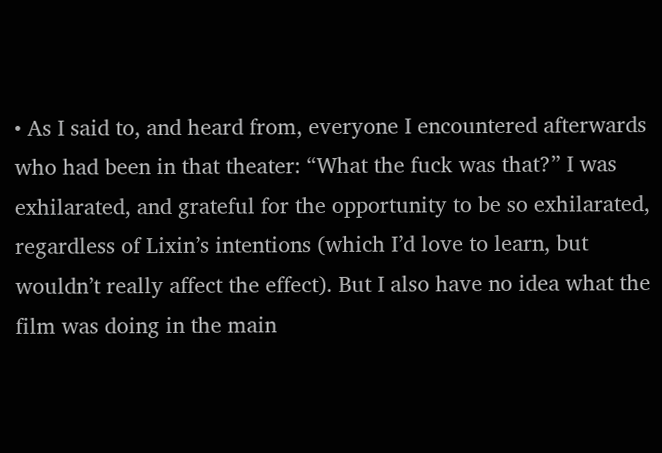• As I said to, and heard from, everyone I encountered afterwards who had been in that theater: “What the fuck was that?” I was exhilarated, and grateful for the opportunity to be so exhilarated, regardless of Lixin’s intentions (which I’d love to learn, but wouldn’t really affect the effect). But I also have no idea what the film was doing in the main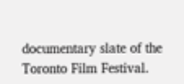documentary slate of the Toronto Film Festival.